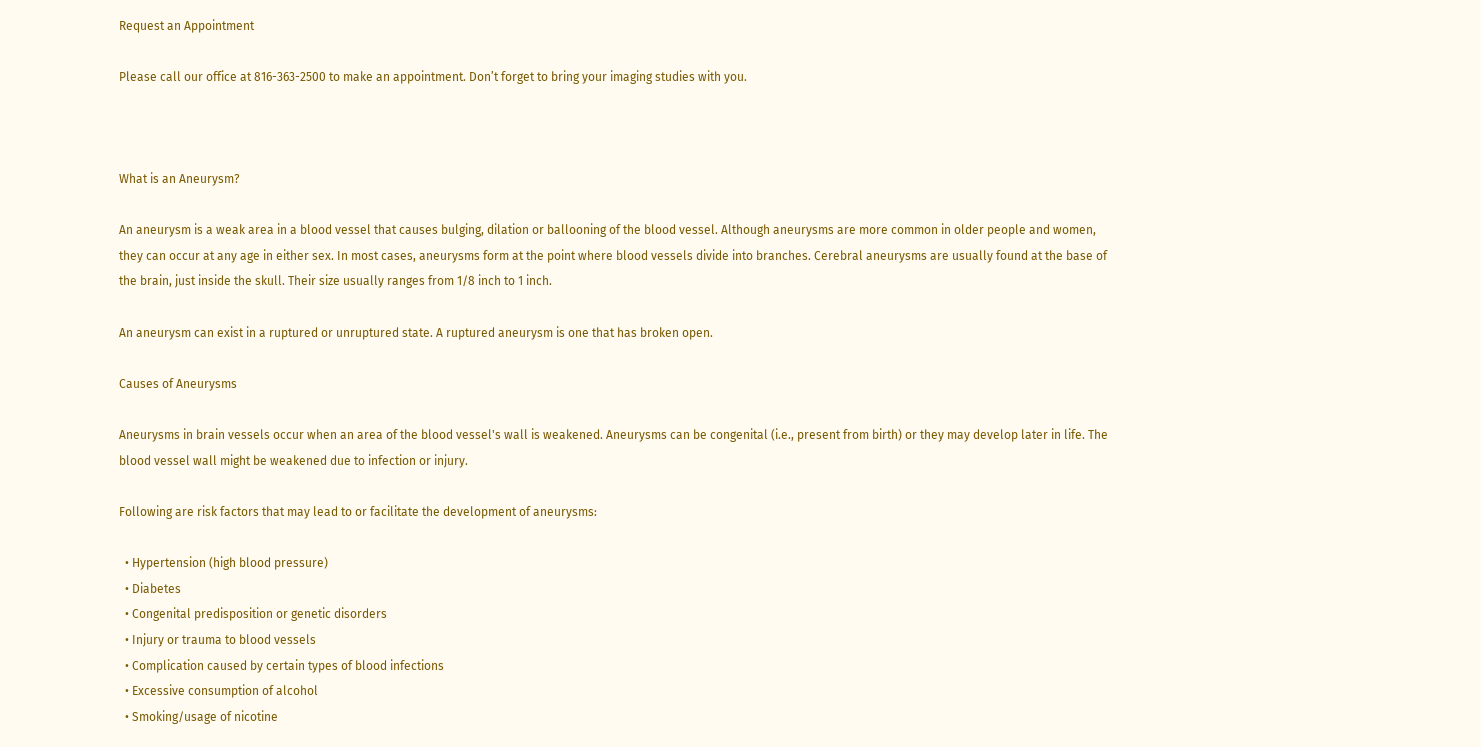Request an Appointment

Please call our office at 816-363-2500 to make an appointment. Don’t forget to bring your imaging studies with you.



What is an Aneurysm?

An aneurysm is a weak area in a blood vessel that causes bulging, dilation or ballooning of the blood vessel. Although aneurysms are more common in older people and women, they can occur at any age in either sex. In most cases, aneurysms form at the point where blood vessels divide into branches. Cerebral aneurysms are usually found at the base of the brain, just inside the skull. Their size usually ranges from 1/8 inch to 1 inch.

An aneurysm can exist in a ruptured or unruptured state. A ruptured aneurysm is one that has broken open.

Causes of Aneurysms

Aneurysms in brain vessels occur when an area of the blood vessel's wall is weakened. Aneurysms can be congenital (i.e., present from birth) or they may develop later in life. The blood vessel wall might be weakened due to infection or injury.

Following are risk factors that may lead to or facilitate the development of aneurysms:

  • Hypertension (high blood pressure)
  • Diabetes
  • Congenital predisposition or genetic disorders
  • Injury or trauma to blood vessels
  • Complication caused by certain types of blood infections
  • Excessive consumption of alcohol
  • Smoking/usage of nicotine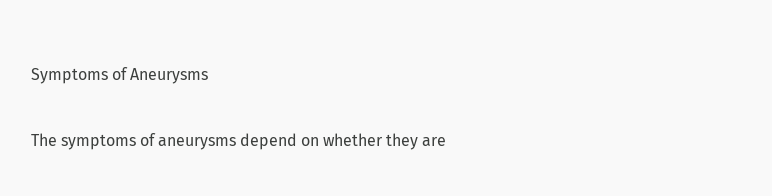Symptoms of Aneurysms

The symptoms of aneurysms depend on whether they are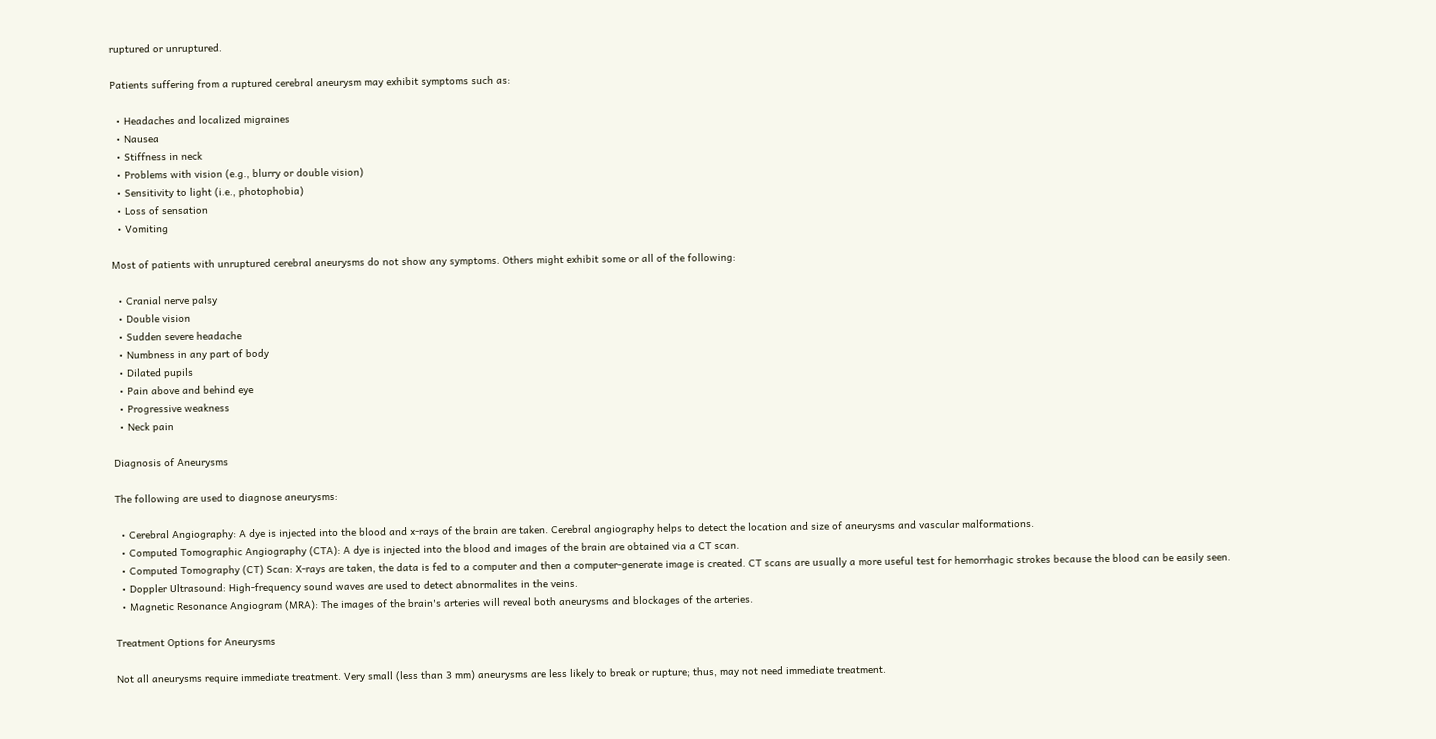ruptured or unruptured.

Patients suffering from a ruptured cerebral aneurysm may exhibit symptoms such as:

  • Headaches and localized migraines
  • Nausea
  • Stiffness in neck
  • Problems with vision (e.g., blurry or double vision)
  • Sensitivity to light (i.e., photophobia)
  • Loss of sensation
  • Vomiting

Most of patients with unruptured cerebral aneurysms do not show any symptoms. Others might exhibit some or all of the following:

  • Cranial nerve palsy
  • Double vision
  • Sudden severe headache
  • Numbness in any part of body
  • Dilated pupils
  • Pain above and behind eye
  • Progressive weakness
  • Neck pain

Diagnosis of Aneurysms

The following are used to diagnose aneurysms:

  • Cerebral Angiography: A dye is injected into the blood and x-rays of the brain are taken. Cerebral angiography helps to detect the location and size of aneurysms and vascular malformations.
  • Computed Tomographic Angiography (CTA): A dye is injected into the blood and images of the brain are obtained via a CT scan.
  • Computed Tomography (CT) Scan: X-rays are taken, the data is fed to a computer and then a computer-generate image is created. CT scans are usually a more useful test for hemorrhagic strokes because the blood can be easily seen.
  • Doppler Ultrasound: High-frequency sound waves are used to detect abnormalites in the veins.
  • Magnetic Resonance Angiogram (MRA): The images of the brain's arteries will reveal both aneurysms and blockages of the arteries.

Treatment Options for Aneurysms

Not all aneurysms require immediate treatment. Very small (less than 3 mm) aneurysms are less likely to break or rupture; thus, may not need immediate treatment.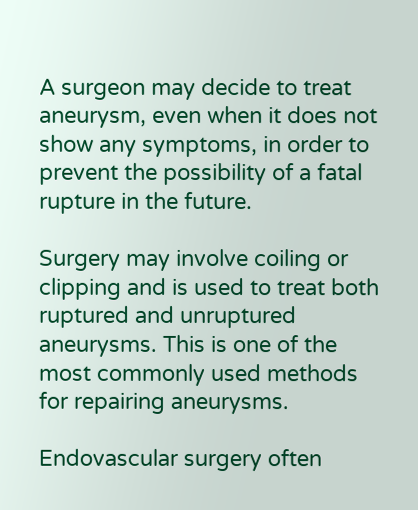A surgeon may decide to treat aneurysm, even when it does not show any symptoms, in order to prevent the possibility of a fatal rupture in the future.

Surgery may involve coiling or clipping and is used to treat both ruptured and unruptured aneurysms. This is one of the most commonly used methods for repairing aneurysms.

Endovascular surgery often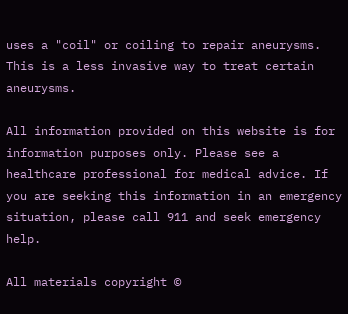uses a "coil" or coiling to repair aneurysms. This is a less invasive way to treat certain aneurysms.

All information provided on this website is for information purposes only. Please see a healthcare professional for medical advice. If you are seeking this information in an emergency situation, please call 911 and seek emergency help.

All materials copyright ©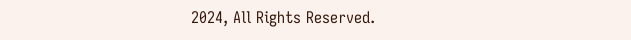2024, All Rights Reserved.